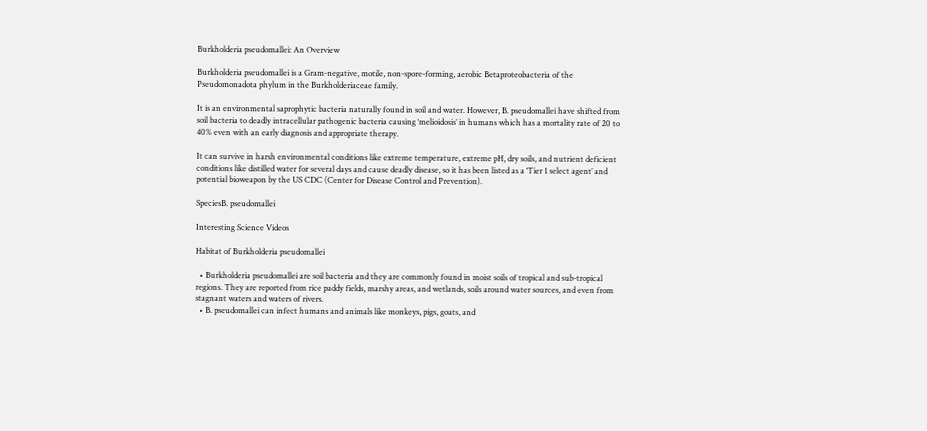Burkholderia pseudomallei: An Overview

Burkholderia pseudomallei is a Gram-negative, motile, non-spore-forming, aerobic Betaproteobacteria of the Pseudomonadota phylum in the Burkholderiaceae family.

It is an environmental saprophytic bacteria naturally found in soil and water. However, B. pseudomallei have shifted from soil bacteria to deadly intracellular pathogenic bacteria causing ‘melioidosis’ in humans which has a mortality rate of 20 to 40% even with an early diagnosis and appropriate therapy.

It can survive in harsh environmental conditions like extreme temperature, extreme pH, dry soils, and nutrient deficient conditions like distilled water for several days and cause deadly disease, so it has been listed as a ‘Tier 1 select agent’ and potential bioweapon by the US CDC (Center for Disease Control and Prevention).

SpeciesB. pseudomallei

Interesting Science Videos

Habitat of Burkholderia pseudomallei

  • Burkholderia pseudomallei are soil bacteria and they are commonly found in moist soils of tropical and sub-tropical regions. They are reported from rice paddy fields, marshy areas, and wetlands, soils around water sources, and even from stagnant waters and waters of rivers.
  • B. pseudomallei can infect humans and animals like monkeys, pigs, goats, and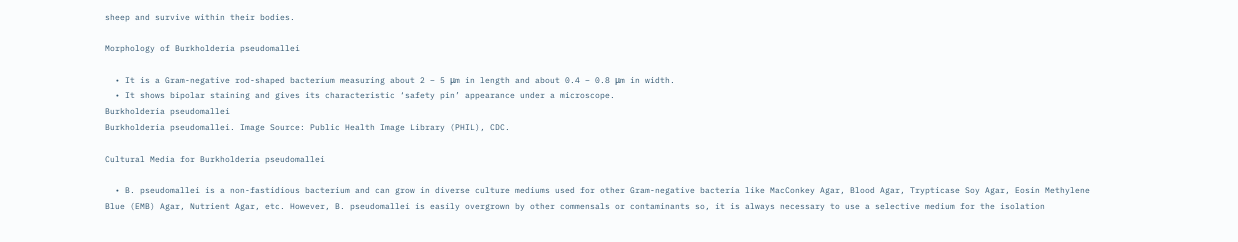sheep and survive within their bodies.

Morphology of Burkholderia pseudomallei

  • It is a Gram-negative rod-shaped bacterium measuring about 2 – 5 μm in length and about 0.4 – 0.8 μm in width.
  • It shows bipolar staining and gives its characteristic ‘safety pin’ appearance under a microscope.
Burkholderia pseudomallei
Burkholderia pseudomallei. Image Source: Public Health Image Library (PHIL), CDC.

Cultural Media for Burkholderia pseudomallei

  • B. pseudomallei is a non-fastidious bacterium and can grow in diverse culture mediums used for other Gram-negative bacteria like MacConkey Agar, Blood Agar, Trypticase Soy Agar, Eosin Methylene Blue (EMB) Agar, Nutrient Agar, etc. However, B. pseudomallei is easily overgrown by other commensals or contaminants so, it is always necessary to use a selective medium for the isolation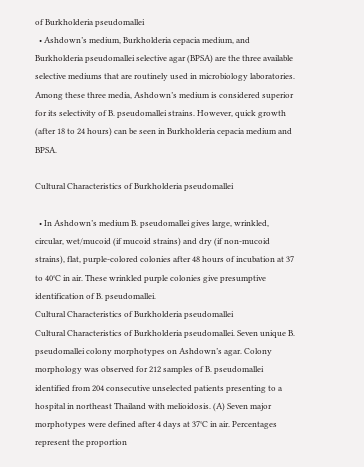of Burkholderia pseudomallei
  • Ashdown’s medium, Burkholderia cepacia medium, and Burkholderia pseudomallei selective agar (BPSA) are the three available selective mediums that are routinely used in microbiology laboratories. Among these three media, Ashdown’s medium is considered superior for its selectivity of B. pseudomallei strains. However, quick growth (after 18 to 24 hours) can be seen in Burkholderia cepacia medium and BPSA.

Cultural Characteristics of Burkholderia pseudomallei

  • In Ashdown’s medium B. pseudomallei gives large, wrinkled, circular, wet/mucoid (if mucoid strains) and dry (if non-mucoid strains), flat, purple-colored colonies after 48 hours of incubation at 37 to 40°C in air. These wrinkled purple colonies give presumptive identification of B. pseudomallei.
Cultural Characteristics of Burkholderia pseudomallei
Cultural Characteristics of Burkholderia pseudomallei. Seven unique B. pseudomallei colony morphotypes on Ashdown’s agar. Colony morphology was observed for 212 samples of B. pseudomallei identified from 204 consecutive unselected patients presenting to a hospital in northeast Thailand with melioidosis. (A) Seven major morphotypes were defined after 4 days at 37°C in air. Percentages represent the proportion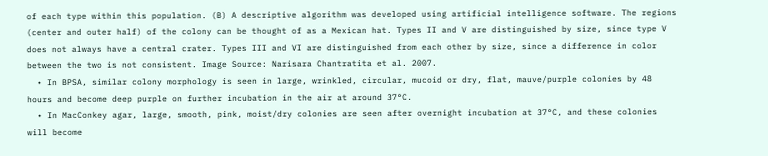of each type within this population. (B) A descriptive algorithm was developed using artificial intelligence software. The regions (center and outer half) of the colony can be thought of as a Mexican hat. Types II and V are distinguished by size, since type V does not always have a central crater. Types III and VI are distinguished from each other by size, since a difference in color between the two is not consistent. Image Source: Narisara Chantratita et al. 2007.
  • In BPSA, similar colony morphology is seen in large, wrinkled, circular, mucoid or dry, flat, mauve/purple colonies by 48 hours and become deep purple on further incubation in the air at around 37°C.
  • In MacConkey agar, large, smooth, pink, moist/dry colonies are seen after overnight incubation at 37°C, and these colonies will become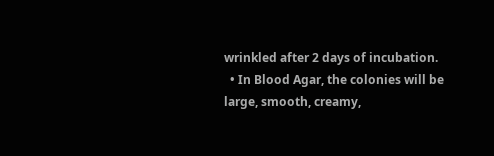wrinkled after 2 days of incubation.
  • In Blood Agar, the colonies will be large, smooth, creamy,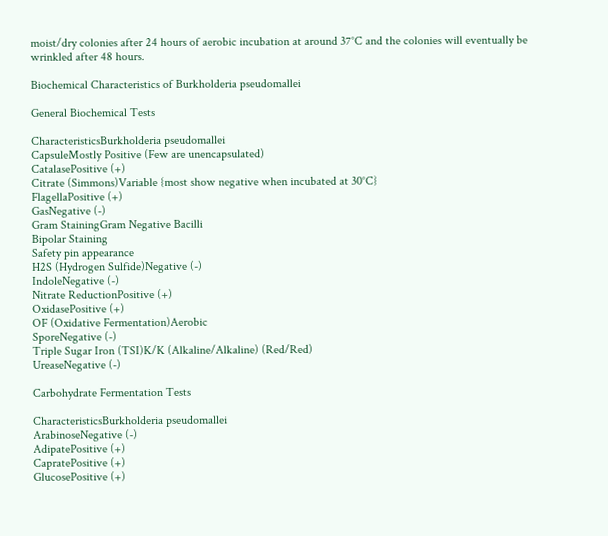moist/dry colonies after 24 hours of aerobic incubation at around 37°C and the colonies will eventually be wrinkled after 48 hours.

Biochemical Characteristics of Burkholderia pseudomallei

General Biochemical Tests

CharacteristicsBurkholderia pseudomallei
CapsuleMostly Positive (Few are unencapsulated)
CatalasePositive (+)
Citrate (Simmons)Variable {most show negative when incubated at 30°C}
FlagellaPositive (+)
GasNegative (-)
Gram StainingGram Negative Bacilli
Bipolar Staining
Safety pin appearance
H2S (Hydrogen Sulfide)Negative (-)
IndoleNegative (-)
Nitrate ReductionPositive (+)
OxidasePositive (+)
OF (Oxidative Fermentation)Aerobic
SporeNegative (-)
Triple Sugar Iron (TSI)K/K (Alkaline/Alkaline) (Red/Red)
UreaseNegative (-)

Carbohydrate Fermentation Tests

CharacteristicsBurkholderia pseudomallei
ArabinoseNegative (-)
AdipatePositive (+)
CapratePositive (+)
GlucosePositive (+)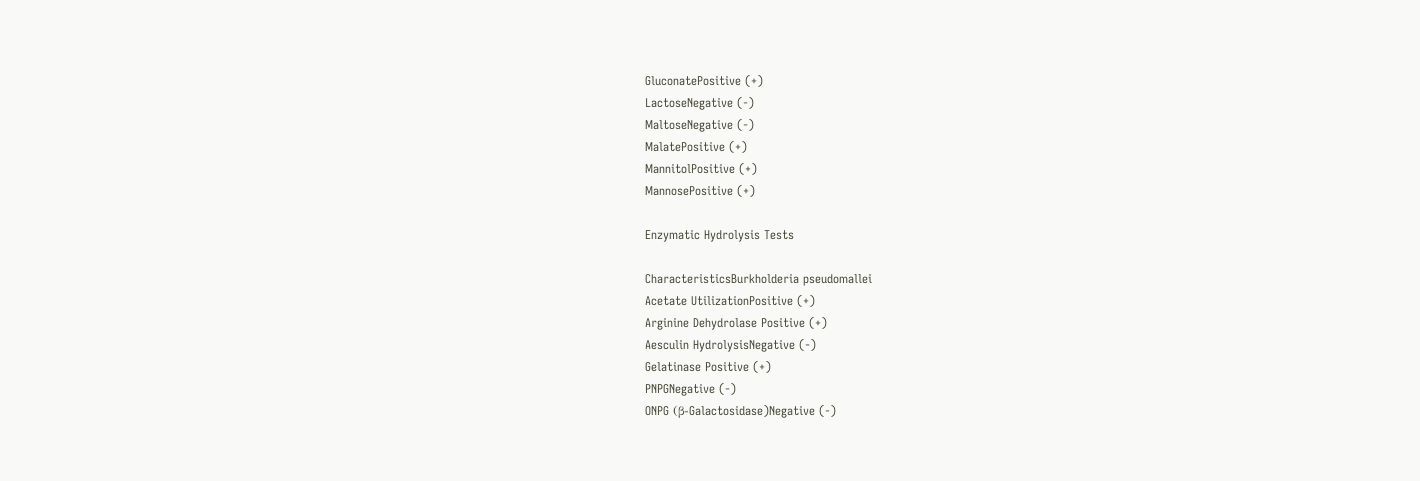GluconatePositive (+)
LactoseNegative (-)
MaltoseNegative (-)
MalatePositive (+)
MannitolPositive (+)
MannosePositive (+)

Enzymatic Hydrolysis Tests

CharacteristicsBurkholderia pseudomallei
Acetate UtilizationPositive (+)
Arginine Dehydrolase Positive (+)
Aesculin HydrolysisNegative (-)
Gelatinase Positive (+)
PNPGNegative (-)
ONPG (β-Galactosidase)Negative (-)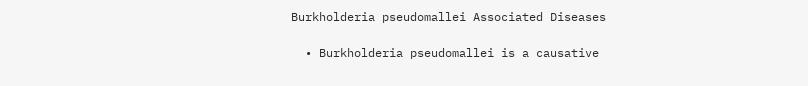Burkholderia pseudomallei Associated Diseases

  • Burkholderia pseudomallei is a causative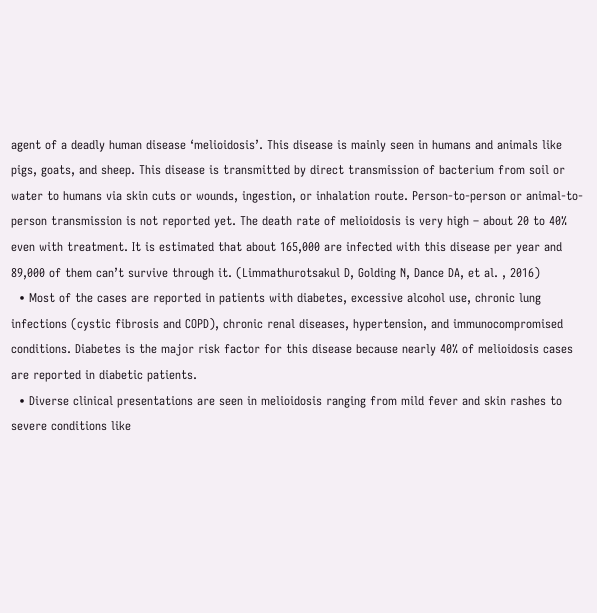agent of a deadly human disease ‘melioidosis’. This disease is mainly seen in humans and animals like pigs, goats, and sheep. This disease is transmitted by direct transmission of bacterium from soil or water to humans via skin cuts or wounds, ingestion, or inhalation route. Person-to-person or animal-to-person transmission is not reported yet. The death rate of melioidosis is very high – about 20 to 40% even with treatment. It is estimated that about 165,000 are infected with this disease per year and 89,000 of them can’t survive through it. (Limmathurotsakul D, Golding N, Dance DA, et al. , 2016)
  • Most of the cases are reported in patients with diabetes, excessive alcohol use, chronic lung infections (cystic fibrosis and COPD), chronic renal diseases, hypertension, and immunocompromised conditions. Diabetes is the major risk factor for this disease because nearly 40% of melioidosis cases are reported in diabetic patients.
  • Diverse clinical presentations are seen in melioidosis ranging from mild fever and skin rashes to severe conditions like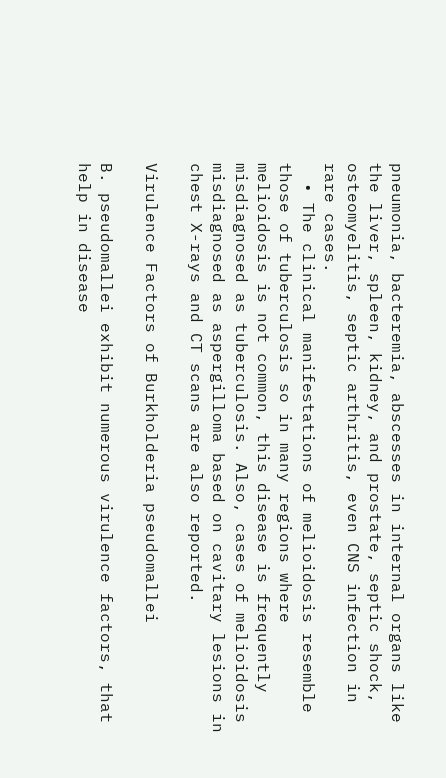pneumonia, bacteremia, abscesses in internal organs like the liver, spleen, kidney, and prostate, septic shock, osteomyelitis, septic arthritis, even CNS infection in rare cases.
  • The clinical manifestations of melioidosis resemble those of tuberculosis so in many regions where melioidosis is not common, this disease is frequently misdiagnosed as tuberculosis. Also, cases of melioidosis misdiagnosed as aspergilloma based on cavitary lesions in chest X-rays and CT scans are also reported.

Virulence Factors of Burkholderia pseudomallei

B. pseudomallei exhibit numerous virulence factors, that help in disease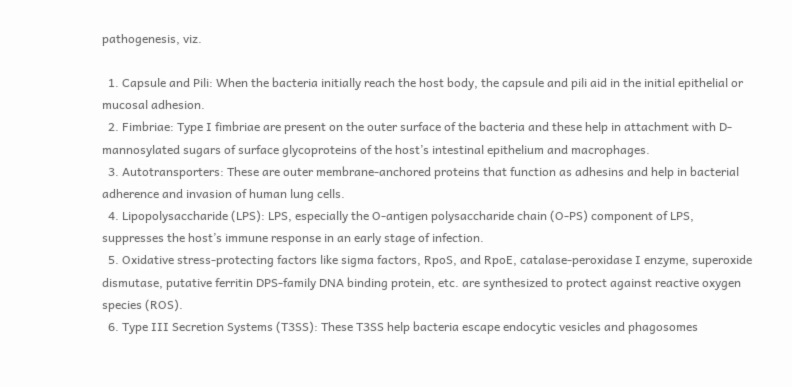pathogenesis, viz.

  1. Capsule and Pili: When the bacteria initially reach the host body, the capsule and pili aid in the initial epithelial or mucosal adhesion.
  2. Fimbriae: Type I fimbriae are present on the outer surface of the bacteria and these help in attachment with D-mannosylated sugars of surface glycoproteins of the host’s intestinal epithelium and macrophages.
  3. Autotransporters: These are outer membrane-anchored proteins that function as adhesins and help in bacterial adherence and invasion of human lung cells.
  4. Lipopolysaccharide (LPS): LPS, especially the O-antigen polysaccharide chain (O-PS) component of LPS, suppresses the host’s immune response in an early stage of infection.
  5. Oxidative stress-protecting factors like sigma factors, RpoS, and RpoE, catalase-peroxidase I enzyme, superoxide dismutase, putative ferritin DPS-family DNA binding protein, etc. are synthesized to protect against reactive oxygen species (ROS).
  6. Type III Secretion Systems (T3SS): These T3SS help bacteria escape endocytic vesicles and phagosomes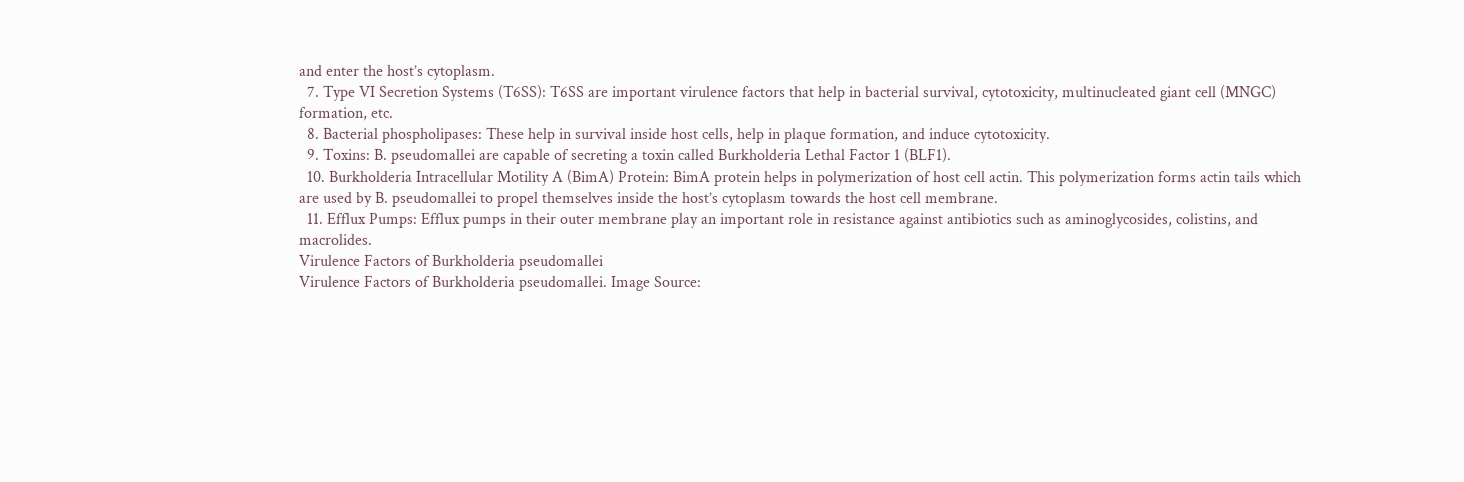and enter the host’s cytoplasm.
  7. Type VI Secretion Systems (T6SS): T6SS are important virulence factors that help in bacterial survival, cytotoxicity, multinucleated giant cell (MNGC) formation, etc.
  8. Bacterial phospholipases: These help in survival inside host cells, help in plaque formation, and induce cytotoxicity.
  9. Toxins: B. pseudomallei are capable of secreting a toxin called Burkholderia Lethal Factor 1 (BLF1).
  10. Burkholderia Intracellular Motility A (BimA) Protein: BimA protein helps in polymerization of host cell actin. This polymerization forms actin tails which are used by B. pseudomallei to propel themselves inside the host’s cytoplasm towards the host cell membrane.
  11. Efflux Pumps: Efflux pumps in their outer membrane play an important role in resistance against antibiotics such as aminoglycosides, colistins, and macrolides.
Virulence Factors of Burkholderia pseudomallei
Virulence Factors of Burkholderia pseudomallei. Image Source: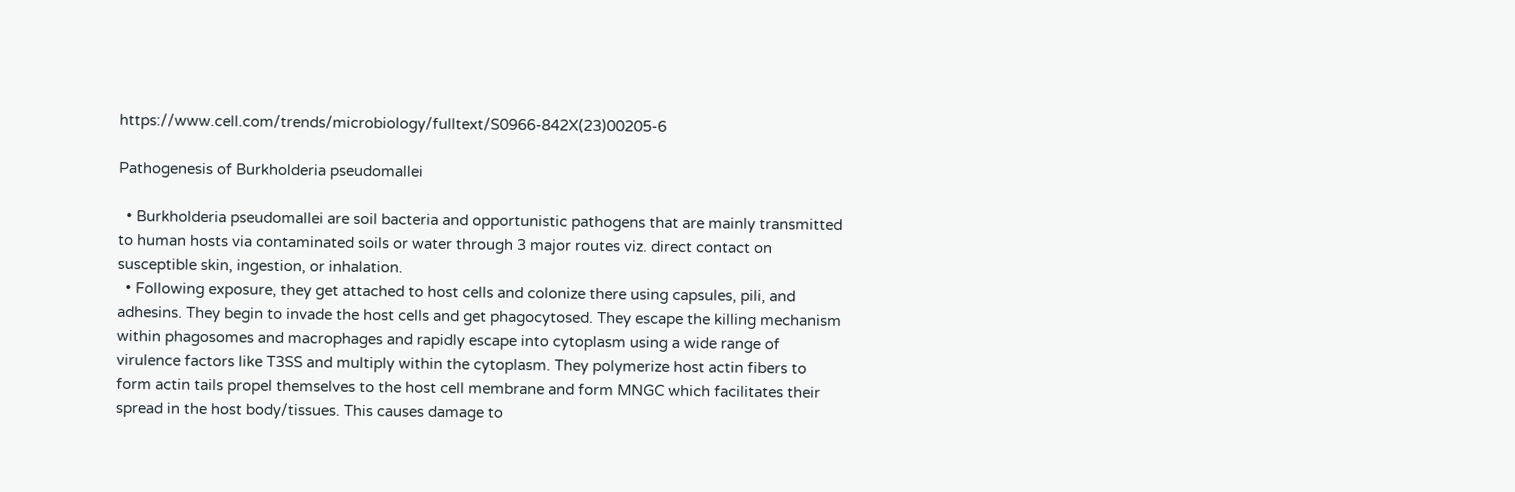https://www.cell.com/trends/microbiology/fulltext/S0966-842X(23)00205-6

Pathogenesis of Burkholderia pseudomallei

  • Burkholderia pseudomallei are soil bacteria and opportunistic pathogens that are mainly transmitted to human hosts via contaminated soils or water through 3 major routes viz. direct contact on susceptible skin, ingestion, or inhalation.
  • Following exposure, they get attached to host cells and colonize there using capsules, pili, and adhesins. They begin to invade the host cells and get phagocytosed. They escape the killing mechanism within phagosomes and macrophages and rapidly escape into cytoplasm using a wide range of virulence factors like T3SS and multiply within the cytoplasm. They polymerize host actin fibers to form actin tails propel themselves to the host cell membrane and form MNGC which facilitates their spread in the host body/tissues. This causes damage to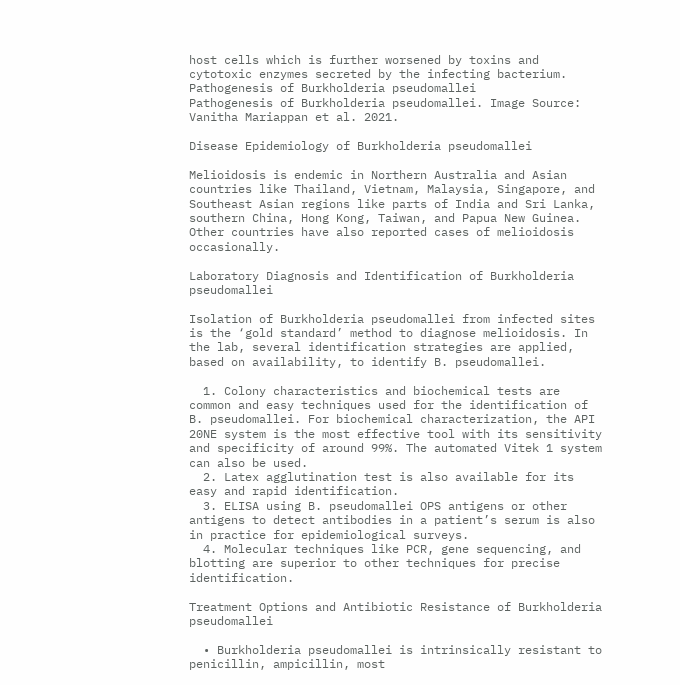host cells which is further worsened by toxins and cytotoxic enzymes secreted by the infecting bacterium.
Pathogenesis of Burkholderia pseudomallei
Pathogenesis of Burkholderia pseudomallei. Image Source: Vanitha Mariappan et al. 2021.

Disease Epidemiology of Burkholderia pseudomallei

Melioidosis is endemic in Northern Australia and Asian countries like Thailand, Vietnam, Malaysia, Singapore, and Southeast Asian regions like parts of India and Sri Lanka, southern China, Hong Kong, Taiwan, and Papua New Guinea. Other countries have also reported cases of melioidosis occasionally.

Laboratory Diagnosis and Identification of Burkholderia pseudomallei

Isolation of Burkholderia pseudomallei from infected sites is the ‘gold standard’ method to diagnose melioidosis. In the lab, several identification strategies are applied, based on availability, to identify B. pseudomallei.

  1. Colony characteristics and biochemical tests are common and easy techniques used for the identification of B. pseudomallei. For biochemical characterization, the API 20NE system is the most effective tool with its sensitivity and specificity of around 99%. The automated Vitek 1 system can also be used.
  2. Latex agglutination test is also available for its easy and rapid identification.
  3. ELISA using B. pseudomallei OPS antigens or other antigens to detect antibodies in a patient’s serum is also in practice for epidemiological surveys.
  4. Molecular techniques like PCR, gene sequencing, and blotting are superior to other techniques for precise identification.

Treatment Options and Antibiotic Resistance of Burkholderia pseudomallei

  • Burkholderia pseudomallei is intrinsically resistant to penicillin, ampicillin, most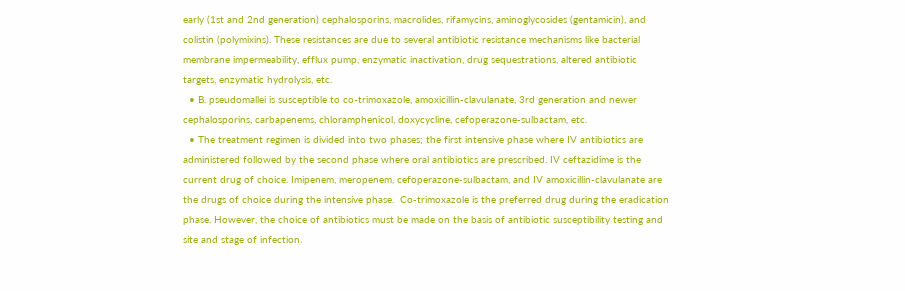early (1st and 2nd generation) cephalosporins, macrolides, rifamycins, aminoglycosides (gentamicin), and colistin (polymixins). These resistances are due to several antibiotic resistance mechanisms like bacterial membrane impermeability, efflux pump, enzymatic inactivation, drug sequestrations, altered antibiotic targets, enzymatic hydrolysis, etc.
  • B. pseudomallei is susceptible to co-trimoxazole, amoxicillin-clavulanate, 3rd generation and newer cephalosporins, carbapenems, chloramphenicol, doxycycline, cefoperazone-sulbactam, etc.
  • The treatment regimen is divided into two phases; the first intensive phase where IV antibiotics are administered followed by the second phase where oral antibiotics are prescribed. IV ceftazidime is the current drug of choice. Imipenem, meropenem, cefoperazone-sulbactam, and IV amoxicillin-clavulanate are the drugs of choice during the intensive phase.  Co-trimoxazole is the preferred drug during the eradication phase. However, the choice of antibiotics must be made on the basis of antibiotic susceptibility testing and site and stage of infection.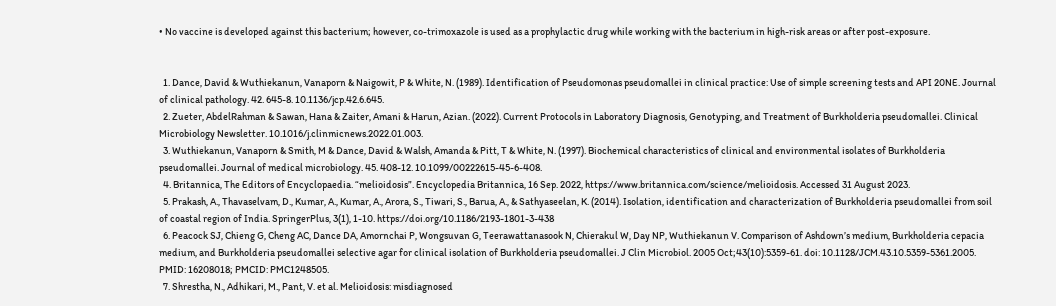• No vaccine is developed against this bacterium; however, co-trimoxazole is used as a prophylactic drug while working with the bacterium in high-risk areas or after post-exposure.


  1. Dance, David & Wuthiekanun, Vanaporn & Naigowit, P & White, N. (1989). Identification of Pseudomonas pseudomallei in clinical practice: Use of simple screening tests and API 20NE. Journal of clinical pathology. 42. 645-8. 10.1136/jcp.42.6.645.
  2. Zueter, AbdelRahman & Sawan, Hana & Zaiter, Amani & Harun, Azian. (2022). Current Protocols in Laboratory Diagnosis, Genotyping, and Treatment of Burkholderia pseudomallei. Clinical Microbiology Newsletter. 10.1016/j.clinmicnews.2022.01.003.
  3. Wuthiekanun, Vanaporn & Smith, M & Dance, David & Walsh, Amanda & Pitt, T & White, N. (1997). Biochemical characteristics of clinical and environmental isolates of Burkholderia pseudomallei. Journal of medical microbiology. 45. 408-12. 10.1099/00222615-45-6-408.
  4. Britannica, The Editors of Encyclopaedia. “melioidosis”. Encyclopedia Britannica, 16 Sep. 2022, https://www.britannica.com/science/melioidosis. Accessed 31 August 2023.
  5. Prakash, A., Thavaselvam, D., Kumar, A., Kumar, A., Arora, S., Tiwari, S., Barua, A., & Sathyaseelan, K. (2014). Isolation, identification and characterization of Burkholderia pseudomallei from soil of coastal region of India. SpringerPlus, 3(1), 1-10. https://doi.org/10.1186/2193-1801-3-438
  6. Peacock SJ, Chieng G, Cheng AC, Dance DA, Amornchai P, Wongsuvan G, Teerawattanasook N, Chierakul W, Day NP, Wuthiekanun V. Comparison of Ashdown’s medium, Burkholderia cepacia medium, and Burkholderia pseudomallei selective agar for clinical isolation of Burkholderia pseudomallei. J Clin Microbiol. 2005 Oct;43(10):5359-61. doi: 10.1128/JCM.43.10.5359-5361.2005. PMID: 16208018; PMCID: PMC1248505.
  7. Shrestha, N., Adhikari, M., Pant, V. et al. Melioidosis: misdiagnosed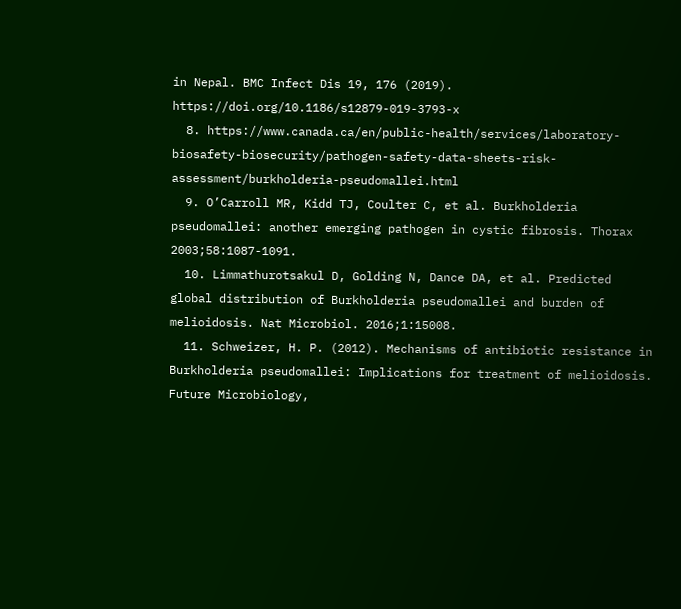in Nepal. BMC Infect Dis 19, 176 (2019). https://doi.org/10.1186/s12879-019-3793-x
  8. https://www.canada.ca/en/public-health/services/laboratory-biosafety-biosecurity/pathogen-safety-data-sheets-risk-assessment/burkholderia-pseudomallei.html
  9. O’Carroll MR, Kidd TJ, Coulter C, et al. Burkholderia pseudomallei: another emerging pathogen in cystic fibrosis. Thorax 2003;58:1087-1091.
  10. Limmathurotsakul D, Golding N, Dance DA, et al. Predicted global distribution of Burkholderia pseudomallei and burden of melioidosis. Nat Microbiol. 2016;1:15008.
  11. Schweizer, H. P. (2012). Mechanisms of antibiotic resistance in Burkholderia pseudomallei: Implications for treatment of melioidosis. Future Microbiology,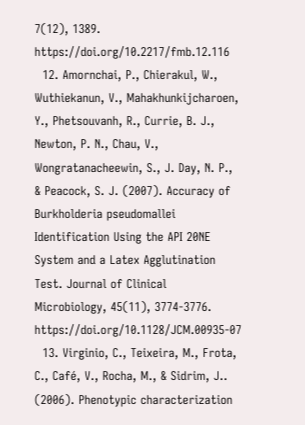7(12), 1389. https://doi.org/10.2217/fmb.12.116
  12. Amornchai, P., Chierakul, W., Wuthiekanun, V., Mahakhunkijcharoen, Y., Phetsouvanh, R., Currie, B. J., Newton, P. N., Chau, V., Wongratanacheewin, S., J. Day, N. P., & Peacock, S. J. (2007). Accuracy of Burkholderia pseudomallei Identification Using the API 20NE System and a Latex Agglutination Test. Journal of Clinical Microbiology, 45(11), 3774-3776. https://doi.org/10.1128/JCM.00935-07
  13. Virginio, C., Teixeira, M., Frota, C., Café, V., Rocha, M., & Sidrim, J.. (2006). Phenotypic characterization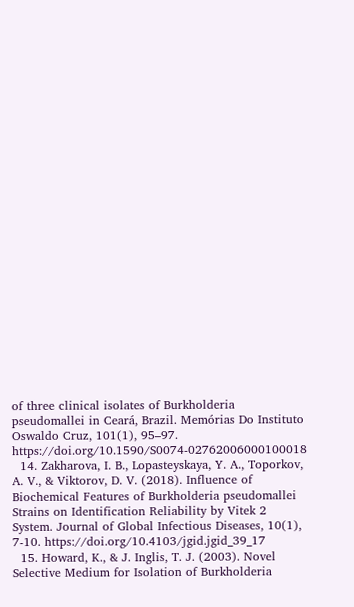of three clinical isolates of Burkholderia pseudomallei in Ceará, Brazil. Memórias Do Instituto Oswaldo Cruz, 101(1), 95–97. https://doi.org/10.1590/S0074-02762006000100018
  14. Zakharova, I. B., Lopasteyskaya, Y. A., Toporkov, A. V., & Viktorov, D. V. (2018). Influence of Biochemical Features of Burkholderia pseudomallei Strains on Identification Reliability by Vitek 2 System. Journal of Global Infectious Diseases, 10(1), 7-10. https://doi.org/10.4103/jgid.jgid_39_17
  15. Howard, K., & J. Inglis, T. J. (2003). Novel Selective Medium for Isolation of Burkholderia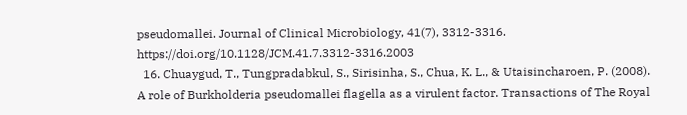pseudomallei. Journal of Clinical Microbiology, 41(7), 3312-3316. https://doi.org/10.1128/JCM.41.7.3312-3316.2003
  16. Chuaygud, T., Tungpradabkul, S., Sirisinha, S., Chua, K. L., & Utaisincharoen, P. (2008). A role of Burkholderia pseudomallei flagella as a virulent factor. Transactions of The Royal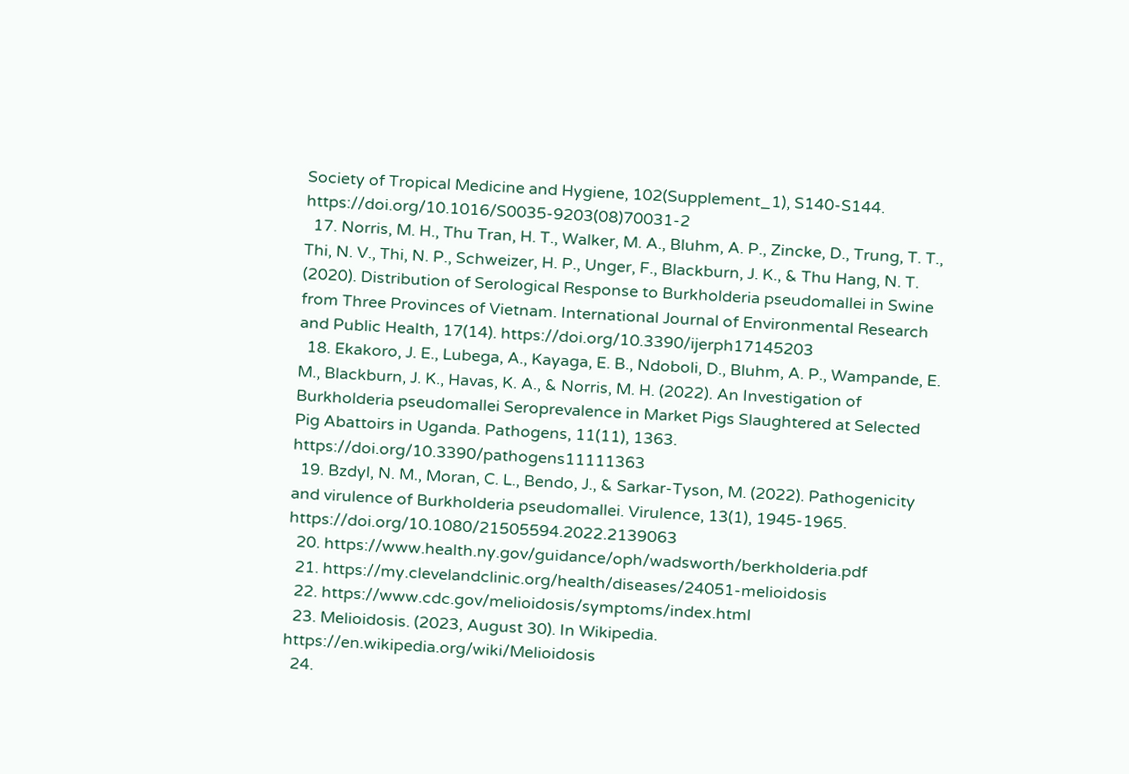Society of Tropical Medicine and Hygiene, 102(Supplement_1), S140-S144. https://doi.org/10.1016/S0035-9203(08)70031-2
  17. Norris, M. H., Thu Tran, H. T., Walker, M. A., Bluhm, A. P., Zincke, D., Trung, T. T., Thi, N. V., Thi, N. P., Schweizer, H. P., Unger, F., Blackburn, J. K., & Thu Hang, N. T. (2020). Distribution of Serological Response to Burkholderia pseudomallei in Swine from Three Provinces of Vietnam. International Journal of Environmental Research and Public Health, 17(14). https://doi.org/10.3390/ijerph17145203
  18. Ekakoro, J. E., Lubega, A., Kayaga, E. B., Ndoboli, D., Bluhm, A. P., Wampande, E. M., Blackburn, J. K., Havas, K. A., & Norris, M. H. (2022). An Investigation of Burkholderia pseudomallei Seroprevalence in Market Pigs Slaughtered at Selected Pig Abattoirs in Uganda. Pathogens, 11(11), 1363. https://doi.org/10.3390/pathogens11111363
  19. Bzdyl, N. M., Moran, C. L., Bendo, J., & Sarkar-Tyson, M. (2022). Pathogenicity and virulence of Burkholderia pseudomallei. Virulence, 13(1), 1945-1965. https://doi.org/10.1080/21505594.2022.2139063
  20. https://www.health.ny.gov/guidance/oph/wadsworth/berkholderia.pdf
  21. https://my.clevelandclinic.org/health/diseases/24051-melioidosis
  22. https://www.cdc.gov/melioidosis/symptoms/index.html
  23. Melioidosis. (2023, August 30). In Wikipedia. https://en.wikipedia.org/wiki/Melioidosis
  24.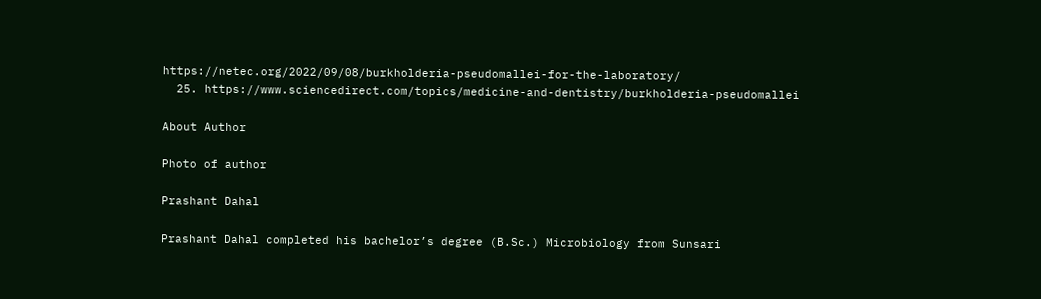https://netec.org/2022/09/08/burkholderia-pseudomallei-for-the-laboratory/
  25. https://www.sciencedirect.com/topics/medicine-and-dentistry/burkholderia-pseudomallei

About Author

Photo of author

Prashant Dahal

Prashant Dahal completed his bachelor’s degree (B.Sc.) Microbiology from Sunsari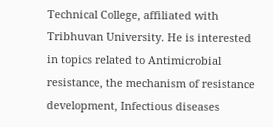Technical College, affiliated with Tribhuvan University. He is interested in topics related to Antimicrobial resistance, the mechanism of resistance development, Infectious diseases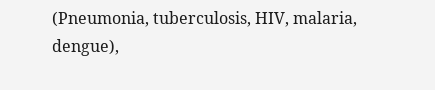(Pneumonia, tuberculosis, HIV, malaria, dengue),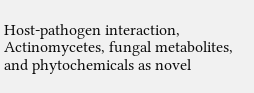Host-pathogen interaction, Actinomycetes, fungal metabolites, and phytochemicals as novel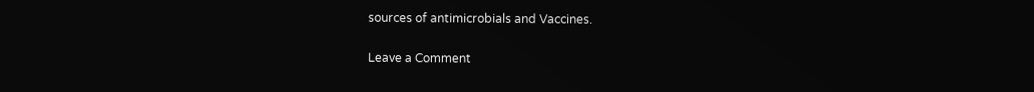sources of antimicrobials and Vaccines.

Leave a Comment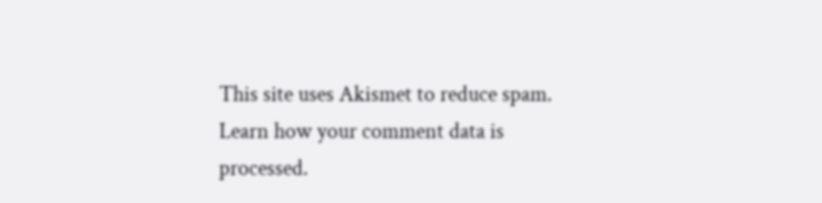This site uses Akismet to reduce spam. Learn how your comment data is processed.